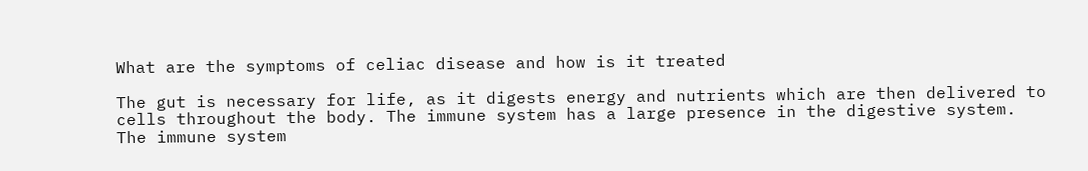What are the symptoms of celiac disease and how is it treated

The gut is necessary for life, as it digests energy and nutrients which are then delivered to cells throughout the body. The immune system has a large presence in the digestive system. The immune system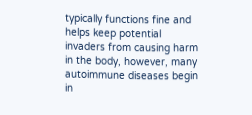typically functions fine and helps keep potential invaders from causing harm in the body, however, many autoimmune diseases begin in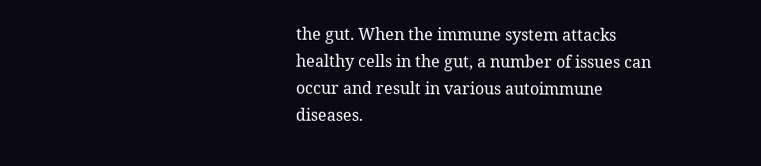the gut. When the immune system attacks healthy cells in the gut, a number of issues can occur and result in various autoimmune diseases.